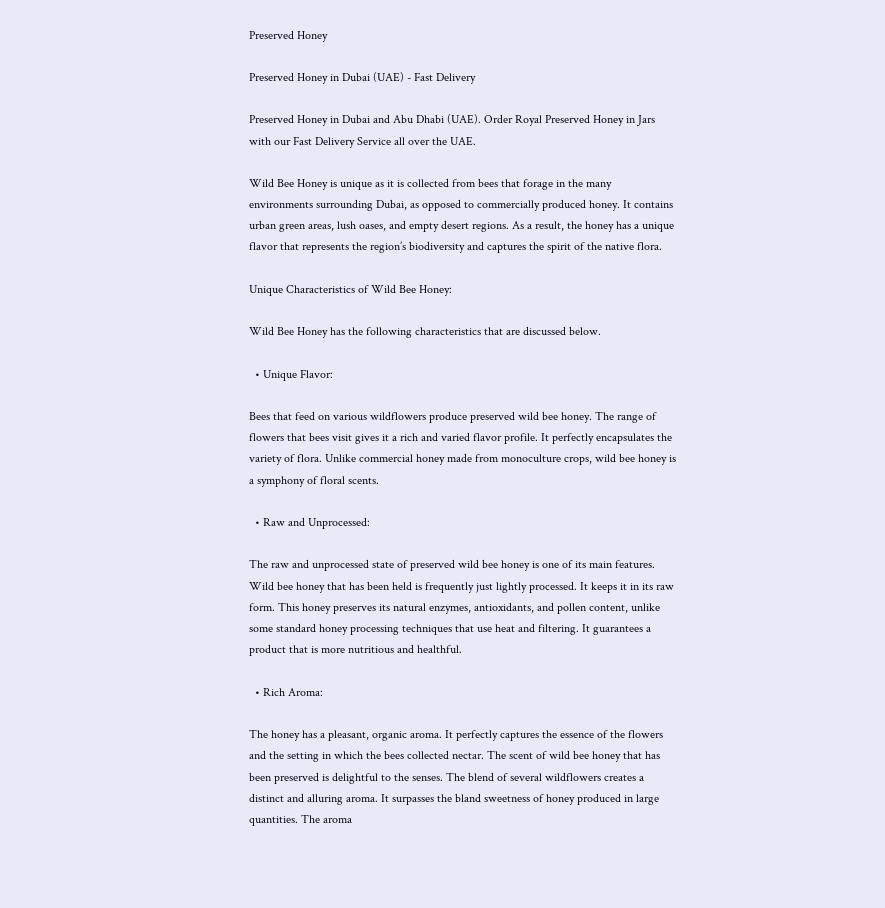Preserved Honey

Preserved Honey in Dubai (UAE) - Fast Delivery

Preserved Honey in Dubai and Abu Dhabi (UAE). Order Royal Preserved Honey in Jars with our Fast Delivery Service all over the UAE.

Wild Bee Honey is unique as it is collected from bees that forage in the many environments surrounding Dubai, as opposed to commercially produced honey. It contains urban green areas, lush oases, and empty desert regions. As a result, the honey has a unique flavor that represents the region’s biodiversity and captures the spirit of the native flora.

Unique Characteristics of Wild Bee Honey:

Wild Bee Honey has the following characteristics that are discussed below.

  • Unique Flavor:

Bees that feed on various wildflowers produce preserved wild bee honey. The range of flowers that bees visit gives it a rich and varied flavor profile. It perfectly encapsulates the variety of flora. Unlike commercial honey made from monoculture crops, wild bee honey is a symphony of floral scents.

  • Raw and Unprocessed:

The raw and unprocessed state of preserved wild bee honey is one of its main features. Wild bee honey that has been held is frequently just lightly processed. It keeps it in its raw form. This honey preserves its natural enzymes, antioxidants, and pollen content, unlike some standard honey processing techniques that use heat and filtering. It guarantees a product that is more nutritious and healthful.

  • Rich Aroma:

The honey has a pleasant, organic aroma. It perfectly captures the essence of the flowers and the setting in which the bees collected nectar. The scent of wild bee honey that has been preserved is delightful to the senses. The blend of several wildflowers creates a distinct and alluring aroma. It surpasses the bland sweetness of honey produced in large quantities. The aroma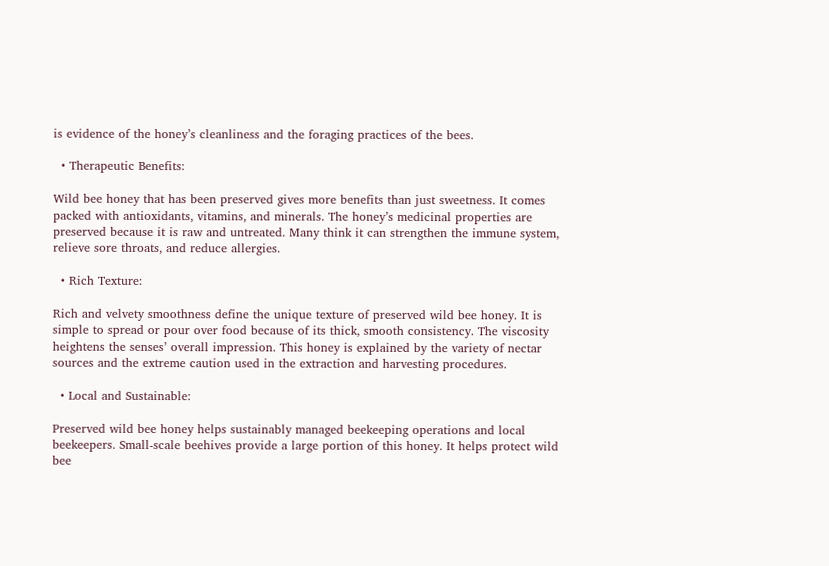is evidence of the honey’s cleanliness and the foraging practices of the bees.

  • Therapeutic Benefits:

Wild bee honey that has been preserved gives more benefits than just sweetness. It comes packed with antioxidants, vitamins, and minerals. The honey’s medicinal properties are preserved because it is raw and untreated. Many think it can strengthen the immune system, relieve sore throats, and reduce allergies.

  • Rich Texture:

Rich and velvety smoothness define the unique texture of preserved wild bee honey. It is simple to spread or pour over food because of its thick, smooth consistency. The viscosity heightens the senses’ overall impression. This honey is explained by the variety of nectar sources and the extreme caution used in the extraction and harvesting procedures.

  • Local and Sustainable:

Preserved wild bee honey helps sustainably managed beekeeping operations and local beekeepers. Small-scale beehives provide a large portion of this honey. It helps protect wild bee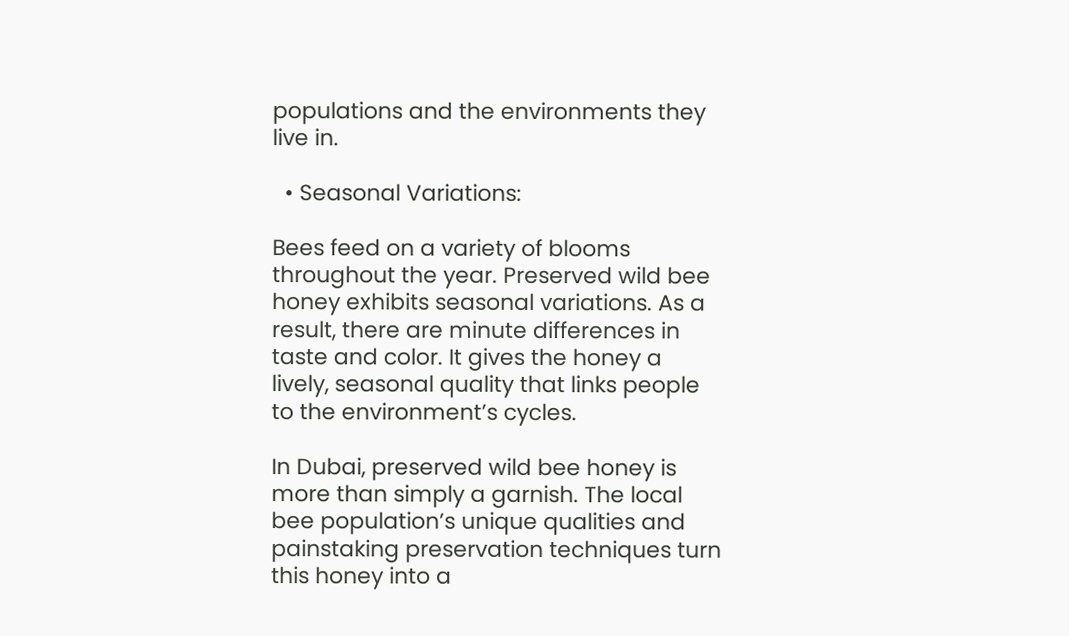populations and the environments they live in.

  • Seasonal Variations:

Bees feed on a variety of blooms throughout the year. Preserved wild bee honey exhibits seasonal variations. As a result, there are minute differences in taste and color. It gives the honey a lively, seasonal quality that links people to the environment’s cycles.

In Dubai, preserved wild bee honey is more than simply a garnish. The local bee population’s unique qualities and painstaking preservation techniques turn this honey into a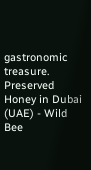gastronomic treasure. Preserved Honey in Dubai (UAE) - Wild Bee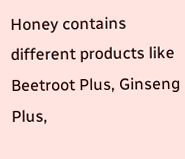Honey contains different products like Beetroot Plus, Ginseng Plus,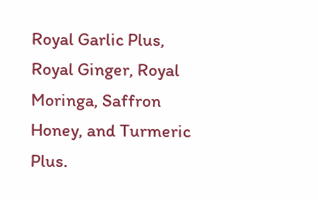Royal Garlic Plus, Royal Ginger, Royal Moringa, Saffron Honey, and Turmeric Plus.